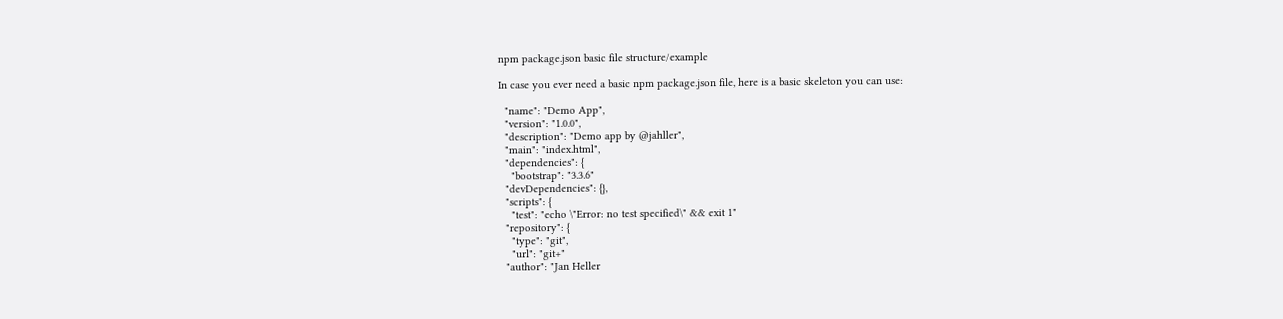npm package.json basic file structure/example

In case you ever need a basic npm package.json file, here is a basic skeleton you can use:

  "name": "Demo App",
  "version": "1.0.0",
  "description": "Demo app by @jahller",
  "main": "index.html",
  "dependencies": {
    "bootstrap": "3.3.6"
  "devDependencies": {},
  "scripts": {
    "test": "echo \"Error: no test specified\" && exit 1"
  "repository": {
    "type": "git",
    "url": "git+"
  "author": "Jan Heller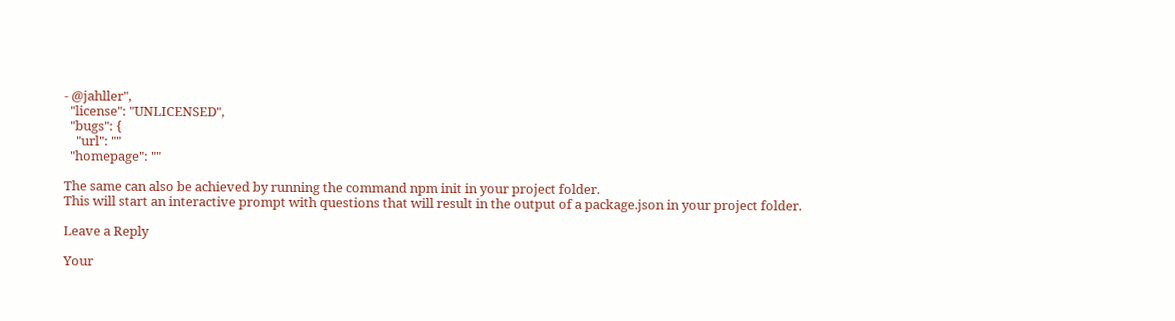- @jahller",
  "license": "UNLICENSED",
  "bugs": {
    "url": ""
  "homepage": ""

The same can also be achieved by running the command npm init in your project folder.
This will start an interactive prompt with questions that will result in the output of a package.json in your project folder.

Leave a Reply

Your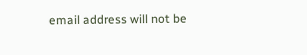email address will not be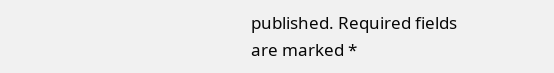published. Required fields are marked *